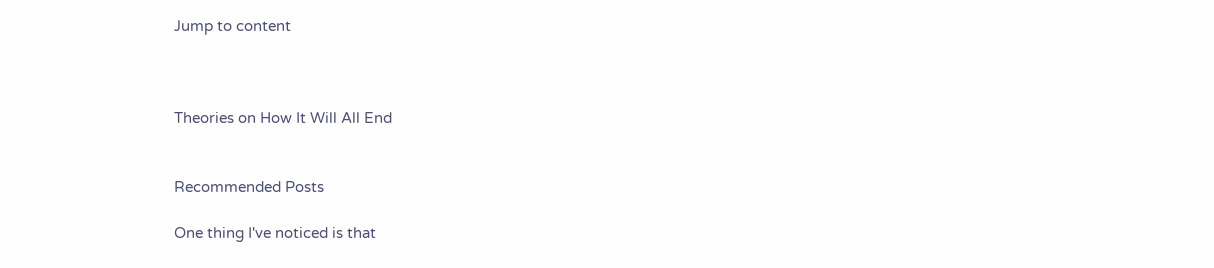Jump to content



Theories on How It Will All End


Recommended Posts

One thing I've noticed is that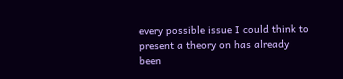every possible issue I could think to present a theory on has already been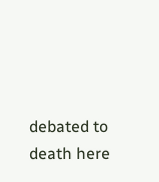debated to death here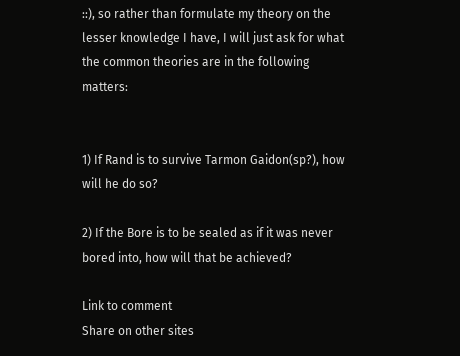::), so rather than formulate my theory on the lesser knowledge I have, I will just ask for what the common theories are in the following matters:


1) If Rand is to survive Tarmon Gaidon(sp?), how will he do so?

2) If the Bore is to be sealed as if it was never bored into, how will that be achieved?

Link to comment
Share on other sites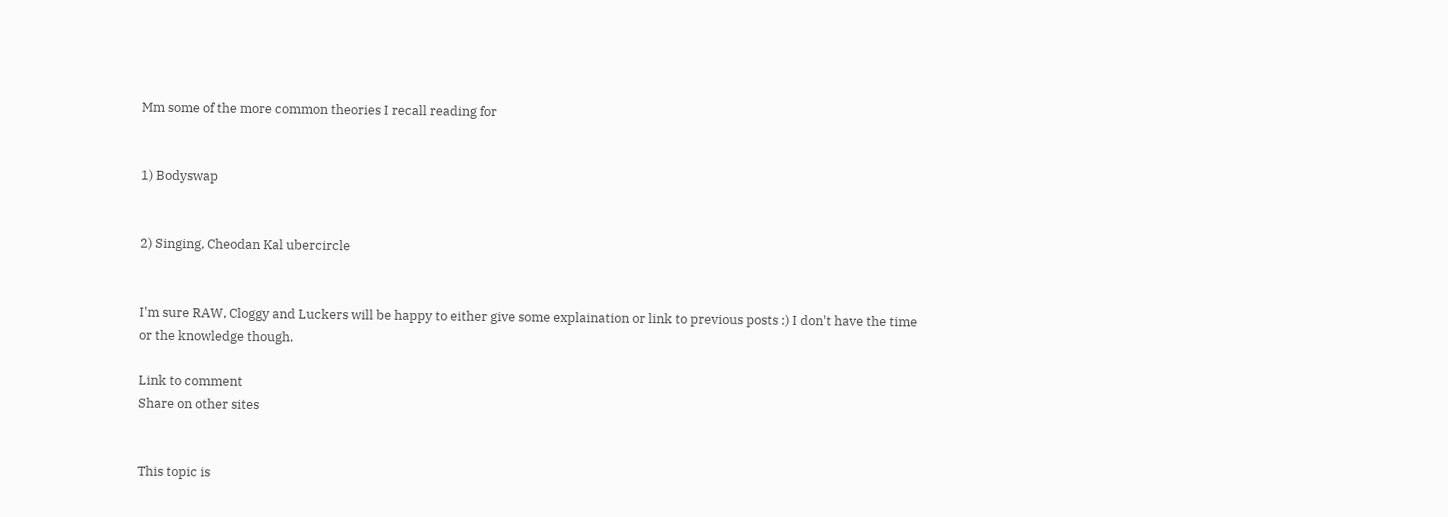Mm some of the more common theories I recall reading for


1) Bodyswap


2) Singing, Cheodan Kal ubercircle


I'm sure RAW, Cloggy and Luckers will be happy to either give some explaination or link to previous posts :) I don't have the time or the knowledge though.

Link to comment
Share on other sites


This topic is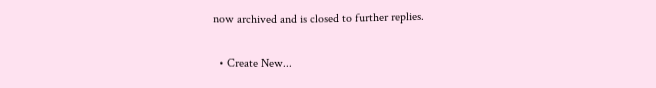now archived and is closed to further replies.

  • Create New...